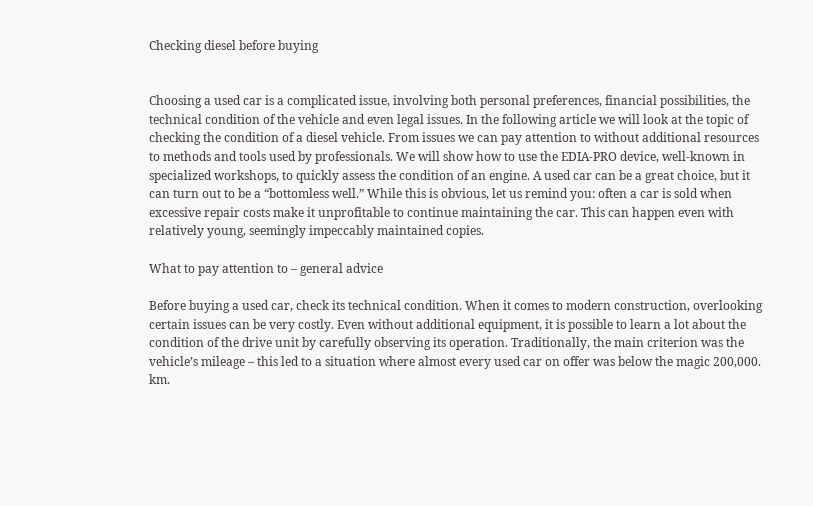Checking diesel before buying


Choosing a used car is a complicated issue, involving both personal preferences, financial possibilities, the technical condition of the vehicle and even legal issues. In the following article we will look at the topic of checking the condition of a diesel vehicle. From issues we can pay attention to without additional resources to methods and tools used by professionals. We will show how to use the EDIA-PRO device, well-known in specialized workshops, to quickly assess the condition of an engine. A used car can be a great choice, but it can turn out to be a “bottomless well.” While this is obvious, let us remind you: often a car is sold when excessive repair costs make it unprofitable to continue maintaining the car. This can happen even with relatively young, seemingly impeccably maintained copies.

What to pay attention to – general advice

Before buying a used car, check its technical condition. When it comes to modern construction, overlooking certain issues can be very costly. Even without additional equipment, it is possible to learn a lot about the condition of the drive unit by carefully observing its operation. Traditionally, the main criterion was the vehicle’s mileage – this led to a situation where almost every used car on offer was below the magic 200,000. km.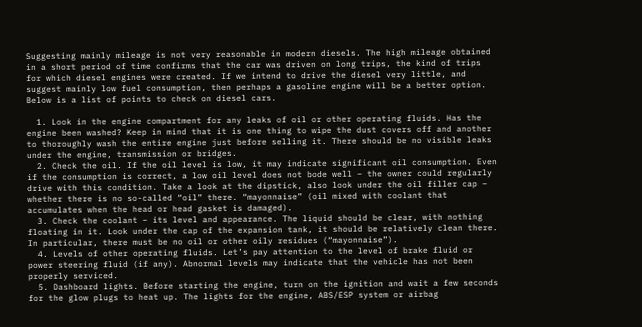Suggesting mainly mileage is not very reasonable in modern diesels. The high mileage obtained in a short period of time confirms that the car was driven on long trips, the kind of trips for which diesel engines were created. If we intend to drive the diesel very little, and suggest mainly low fuel consumption, then perhaps a gasoline engine will be a better option. Below is a list of points to check on diesel cars.

  1. Look in the engine compartment for any leaks of oil or other operating fluids. Has the engine been washed? Keep in mind that it is one thing to wipe the dust covers off and another to thoroughly wash the entire engine just before selling it. There should be no visible leaks under the engine, transmission or bridges.
  2. Check the oil. If the oil level is low, it may indicate significant oil consumption. Even if the consumption is correct, a low oil level does not bode well – the owner could regularly drive with this condition. Take a look at the dipstick, also look under the oil filler cap – whether there is no so-called “oil” there. “mayonnaise” (oil mixed with coolant that accumulates when the head or head gasket is damaged).
  3. Check the coolant – its level and appearance. The liquid should be clear, with nothing floating in it. Look under the cap of the expansion tank, it should be relatively clean there. In particular, there must be no oil or other oily residues (“mayonnaise”).
  4. Levels of other operating fluids. Let’s pay attention to the level of brake fluid or power steering fluid (if any). Abnormal levels may indicate that the vehicle has not been properly serviced.
  5. Dashboard lights. Before starting the engine, turn on the ignition and wait a few seconds for the glow plugs to heat up. The lights for the engine, ABS/ESP system or airbag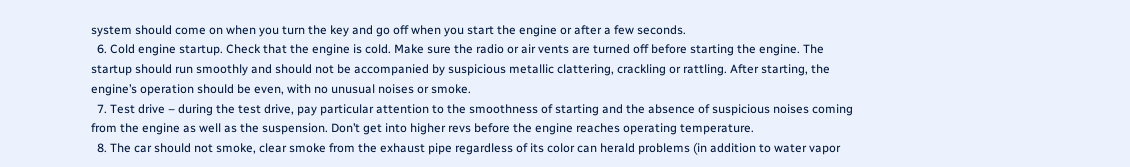system should come on when you turn the key and go off when you start the engine or after a few seconds.
  6. Cold engine startup. Check that the engine is cold. Make sure the radio or air vents are turned off before starting the engine. The startup should run smoothly and should not be accompanied by suspicious metallic clattering, crackling or rattling. After starting, the engine’s operation should be even, with no unusual noises or smoke.
  7. Test drive – during the test drive, pay particular attention to the smoothness of starting and the absence of suspicious noises coming from the engine as well as the suspension. Don’t get into higher revs before the engine reaches operating temperature.
  8. The car should not smoke, clear smoke from the exhaust pipe regardless of its color can herald problems (in addition to water vapor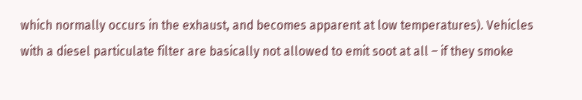which normally occurs in the exhaust, and becomes apparent at low temperatures). Vehicles with a diesel particulate filter are basically not allowed to emit soot at all – if they smoke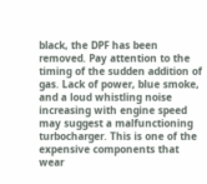black, the DPF has been removed. Pay attention to the timing of the sudden addition of gas. Lack of power, blue smoke, and a loud whistling noise increasing with engine speed may suggest a malfunctioning turbocharger. This is one of the expensive components that wear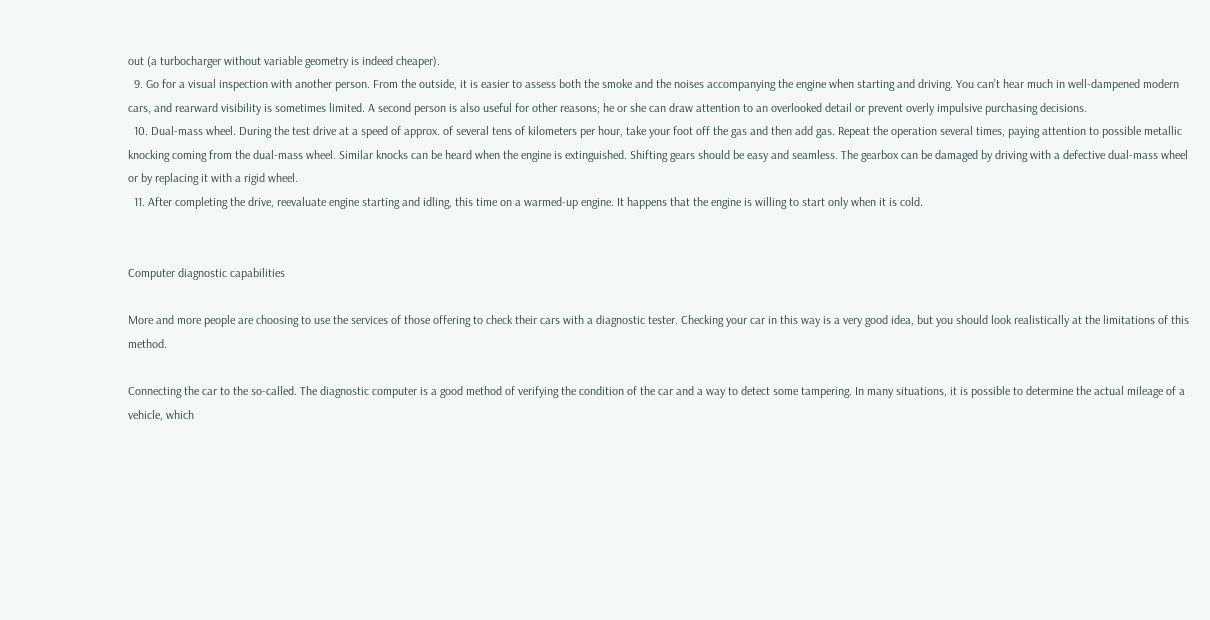out (a turbocharger without variable geometry is indeed cheaper).
  9. Go for a visual inspection with another person. From the outside, it is easier to assess both the smoke and the noises accompanying the engine when starting and driving. You can’t hear much in well-dampened modern cars, and rearward visibility is sometimes limited. A second person is also useful for other reasons; he or she can draw attention to an overlooked detail or prevent overly impulsive purchasing decisions.
  10. Dual-mass wheel. During the test drive at a speed of approx. of several tens of kilometers per hour, take your foot off the gas and then add gas. Repeat the operation several times, paying attention to possible metallic knocking coming from the dual-mass wheel. Similar knocks can be heard when the engine is extinguished. Shifting gears should be easy and seamless. The gearbox can be damaged by driving with a defective dual-mass wheel or by replacing it with a rigid wheel.
  11. After completing the drive, reevaluate engine starting and idling, this time on a warmed-up engine. It happens that the engine is willing to start only when it is cold.


Computer diagnostic capabilities

More and more people are choosing to use the services of those offering to check their cars with a diagnostic tester. Checking your car in this way is a very good idea, but you should look realistically at the limitations of this method.

Connecting the car to the so-called. The diagnostic computer is a good method of verifying the condition of the car and a way to detect some tampering. In many situations, it is possible to determine the actual mileage of a vehicle, which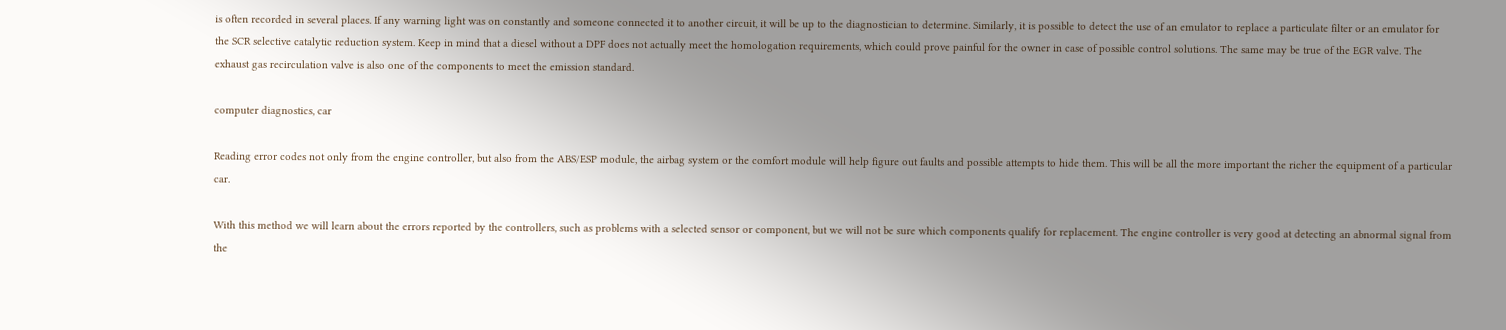is often recorded in several places. If any warning light was on constantly and someone connected it to another circuit, it will be up to the diagnostician to determine. Similarly, it is possible to detect the use of an emulator to replace a particulate filter or an emulator for the SCR selective catalytic reduction system. Keep in mind that a diesel without a DPF does not actually meet the homologation requirements, which could prove painful for the owner in case of possible control solutions. The same may be true of the EGR valve. The exhaust gas recirculation valve is also one of the components to meet the emission standard.

computer diagnostics, car

Reading error codes not only from the engine controller, but also from the ABS/ESP module, the airbag system or the comfort module will help figure out faults and possible attempts to hide them. This will be all the more important the richer the equipment of a particular car.

With this method we will learn about the errors reported by the controllers, such as problems with a selected sensor or component, but we will not be sure which components qualify for replacement. The engine controller is very good at detecting an abnormal signal from the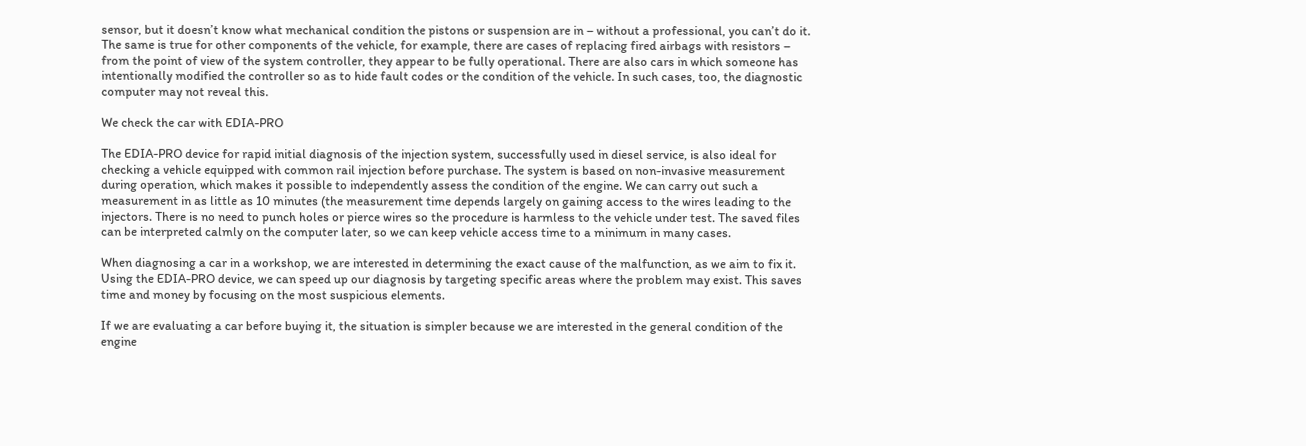sensor, but it doesn’t know what mechanical condition the pistons or suspension are in – without a professional, you can’t do it. The same is true for other components of the vehicle, for example, there are cases of replacing fired airbags with resistors – from the point of view of the system controller, they appear to be fully operational. There are also cars in which someone has intentionally modified the controller so as to hide fault codes or the condition of the vehicle. In such cases, too, the diagnostic computer may not reveal this.

We check the car with EDIA-PRO

The EDIA-PRO device for rapid initial diagnosis of the injection system, successfully used in diesel service, is also ideal for checking a vehicle equipped with common rail injection before purchase. The system is based on non-invasive measurement during operation, which makes it possible to independently assess the condition of the engine. We can carry out such a measurement in as little as 10 minutes (the measurement time depends largely on gaining access to the wires leading to the injectors. There is no need to punch holes or pierce wires so the procedure is harmless to the vehicle under test. The saved files can be interpreted calmly on the computer later, so we can keep vehicle access time to a minimum in many cases.

When diagnosing a car in a workshop, we are interested in determining the exact cause of the malfunction, as we aim to fix it. Using the EDIA-PRO device, we can speed up our diagnosis by targeting specific areas where the problem may exist. This saves time and money by focusing on the most suspicious elements.

If we are evaluating a car before buying it, the situation is simpler because we are interested in the general condition of the engine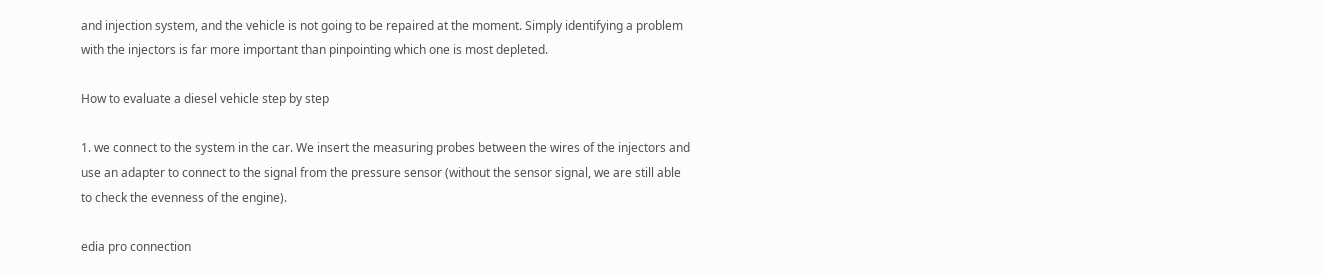and injection system, and the vehicle is not going to be repaired at the moment. Simply identifying a problem with the injectors is far more important than pinpointing which one is most depleted.

How to evaluate a diesel vehicle step by step

1. we connect to the system in the car. We insert the measuring probes between the wires of the injectors and use an adapter to connect to the signal from the pressure sensor (without the sensor signal, we are still able to check the evenness of the engine).

edia pro connection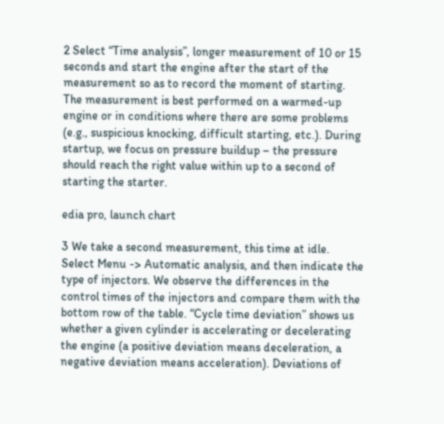2 Select “Time analysis”, longer measurement of 10 or 15 seconds and start the engine after the start of the measurement so as to record the moment of starting. The measurement is best performed on a warmed-up engine or in conditions where there are some problems (e.g., suspicious knocking, difficult starting, etc.). During startup, we focus on pressure buildup – the pressure should reach the right value within up to a second of starting the starter.

edia pro, launch chart

3 We take a second measurement, this time at idle. Select Menu -> Automatic analysis, and then indicate the type of injectors. We observe the differences in the control times of the injectors and compare them with the bottom row of the table. “Cycle time deviation” shows us whether a given cylinder is accelerating or decelerating the engine (a positive deviation means deceleration, a negative deviation means acceleration). Deviations of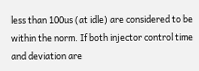less than 100us (at idle) are considered to be within the norm. If both injector control time and deviation are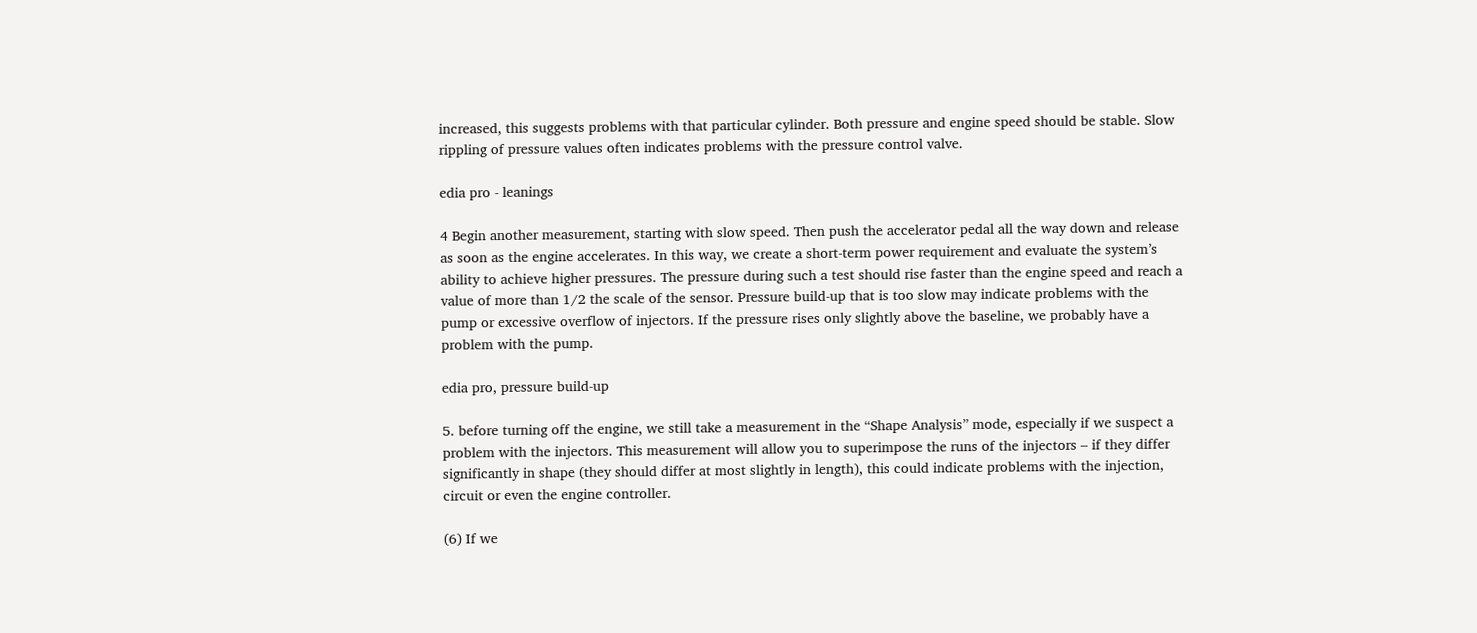increased, this suggests problems with that particular cylinder. Both pressure and engine speed should be stable. Slow rippling of pressure values often indicates problems with the pressure control valve.

edia pro - leanings

4 Begin another measurement, starting with slow speed. Then push the accelerator pedal all the way down and release as soon as the engine accelerates. In this way, we create a short-term power requirement and evaluate the system’s ability to achieve higher pressures. The pressure during such a test should rise faster than the engine speed and reach a value of more than 1/2 the scale of the sensor. Pressure build-up that is too slow may indicate problems with the pump or excessive overflow of injectors. If the pressure rises only slightly above the baseline, we probably have a problem with the pump.

edia pro, pressure build-up

5. before turning off the engine, we still take a measurement in the “Shape Analysis” mode, especially if we suspect a problem with the injectors. This measurement will allow you to superimpose the runs of the injectors – if they differ significantly in shape (they should differ at most slightly in length), this could indicate problems with the injection, circuit or even the engine controller.

(6) If we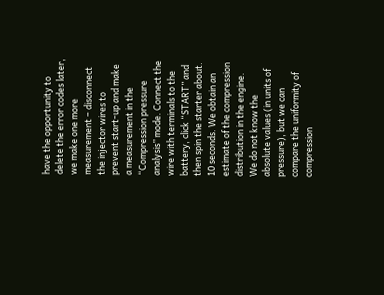have the opportunity to delete the error codes later, we make one more measurement – disconnect the injector wires to prevent start-up and make a measurement in the “Compression pressure analysis” mode. Connect the wire with terminals to the battery, click “START” and then spin the starter about. 10 seconds. We obtain an estimate of the compression distribution in the engine. We do not know the absolute values (in units of pressure), but we can compare the uniformity of compression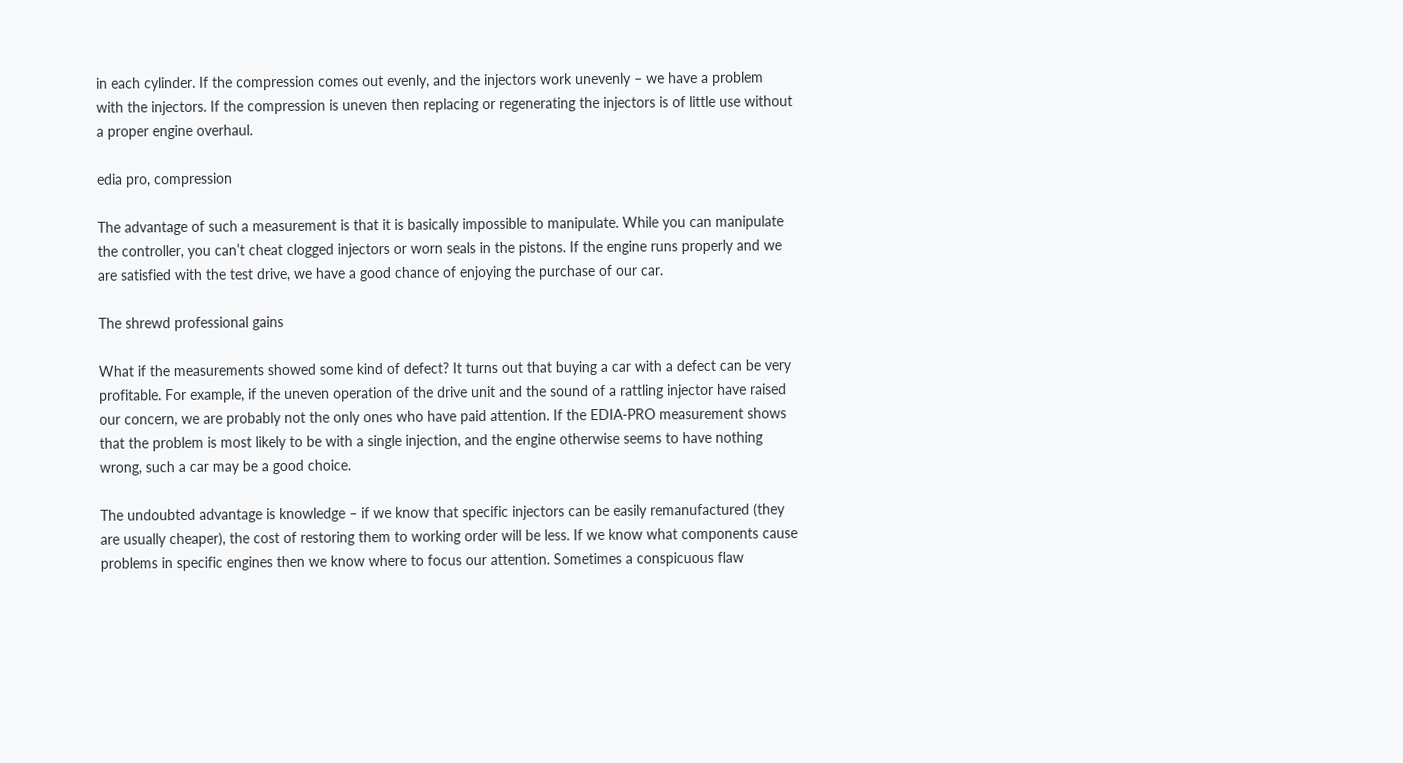in each cylinder. If the compression comes out evenly, and the injectors work unevenly – we have a problem with the injectors. If the compression is uneven then replacing or regenerating the injectors is of little use without a proper engine overhaul.

edia pro, compression

The advantage of such a measurement is that it is basically impossible to manipulate. While you can manipulate the controller, you can’t cheat clogged injectors or worn seals in the pistons. If the engine runs properly and we are satisfied with the test drive, we have a good chance of enjoying the purchase of our car.

The shrewd professional gains

What if the measurements showed some kind of defect? It turns out that buying a car with a defect can be very profitable. For example, if the uneven operation of the drive unit and the sound of a rattling injector have raised our concern, we are probably not the only ones who have paid attention. If the EDIA-PRO measurement shows that the problem is most likely to be with a single injection, and the engine otherwise seems to have nothing wrong, such a car may be a good choice.

The undoubted advantage is knowledge – if we know that specific injectors can be easily remanufactured (they are usually cheaper), the cost of restoring them to working order will be less. If we know what components cause problems in specific engines then we know where to focus our attention. Sometimes a conspicuous flaw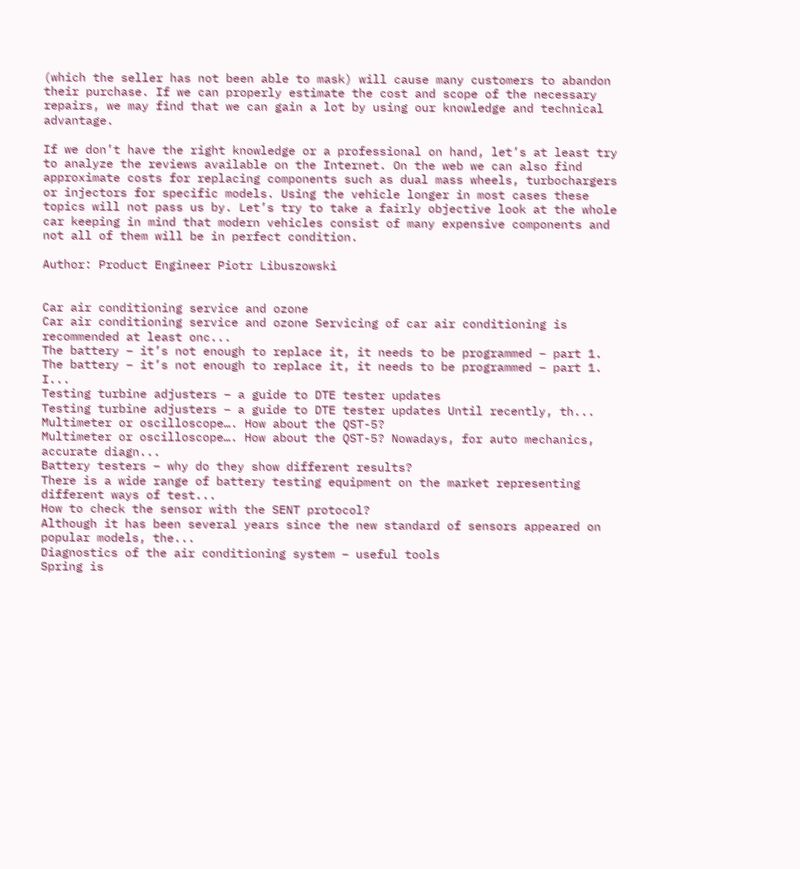(which the seller has not been able to mask) will cause many customers to abandon their purchase. If we can properly estimate the cost and scope of the necessary repairs, we may find that we can gain a lot by using our knowledge and technical advantage.

If we don’t have the right knowledge or a professional on hand, let’s at least try to analyze the reviews available on the Internet. On the web we can also find approximate costs for replacing components such as dual mass wheels, turbochargers or injectors for specific models. Using the vehicle longer in most cases these topics will not pass us by. Let’s try to take a fairly objective look at the whole car keeping in mind that modern vehicles consist of many expensive components and not all of them will be in perfect condition.

Author: Product Engineer Piotr Libuszowski


Car air conditioning service and ozone
Car air conditioning service and ozone Servicing of car air conditioning is recommended at least onc...
The battery – it’s not enough to replace it, it needs to be programmed – part 1.
The battery – it’s not enough to replace it, it needs to be programmed – part 1. I...
Testing turbine adjusters – a guide to DTE tester updates
Testing turbine adjusters – a guide to DTE tester updates Until recently, th...
Multimeter or oscilloscope…. How about the QST-5?
Multimeter or oscilloscope…. How about the QST-5? Nowadays, for auto mechanics, accurate diagn...
Battery testers – why do they show different results?
There is a wide range of battery testing equipment on the market representing different ways of test...
How to check the sensor with the SENT protocol?
Although it has been several years since the new standard of sensors appeared on popular models, the...
Diagnostics of the air conditioning system – useful tools
Spring is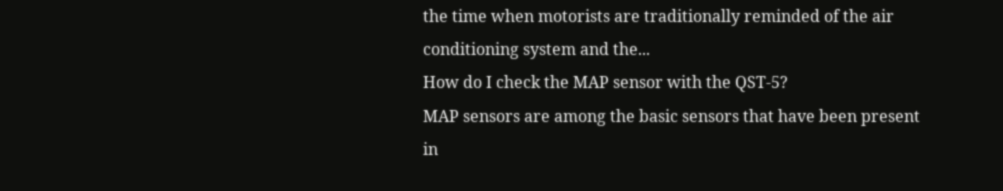the time when motorists are traditionally reminded of the air conditioning system and the...
How do I check the MAP sensor with the QST-5?
MAP sensors are among the basic sensors that have been present in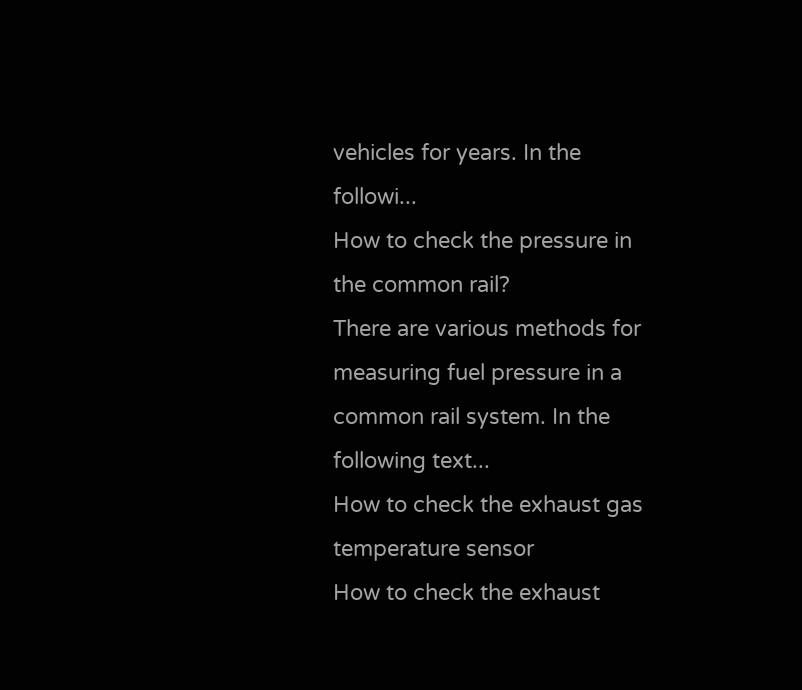vehicles for years. In the followi...
How to check the pressure in the common rail?
There are various methods for measuring fuel pressure in a common rail system. In the following text...
How to check the exhaust gas temperature sensor
How to check the exhaust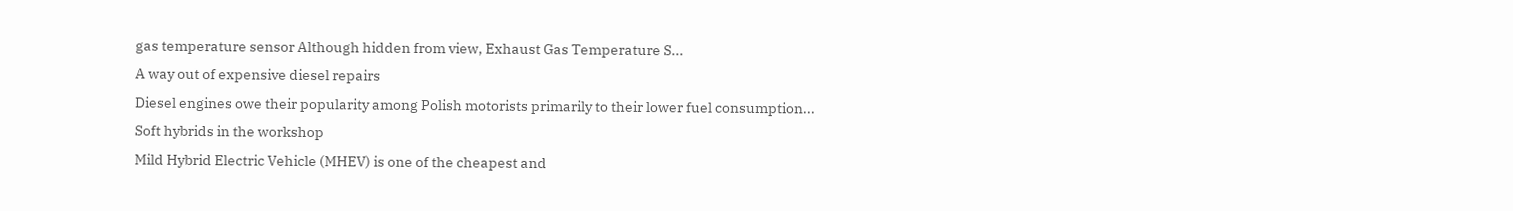gas temperature sensor Although hidden from view, Exhaust Gas Temperature S...
A way out of expensive diesel repairs
Diesel engines owe their popularity among Polish motorists primarily to their lower fuel consumption...
Soft hybrids in the workshop
Mild Hybrid Electric Vehicle (MHEV) is one of the cheapest and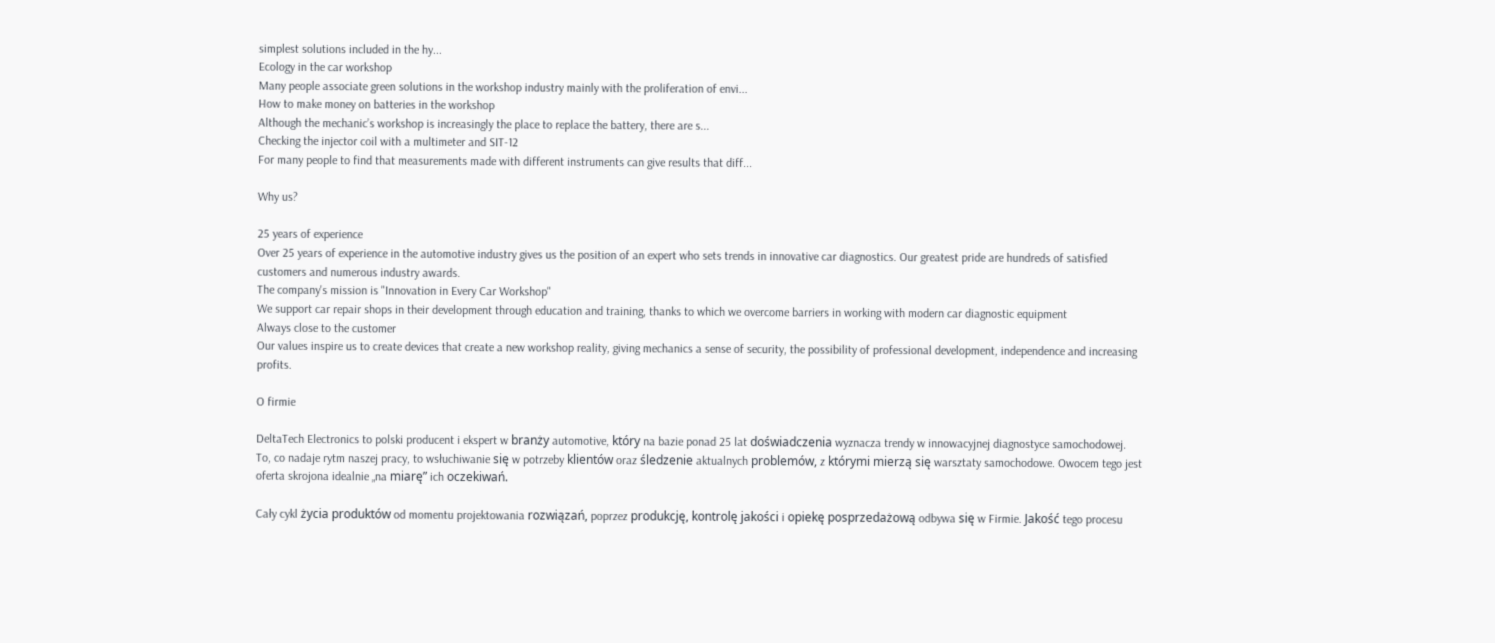simplest solutions included in the hy...
Ecology in the car workshop
Many people associate green solutions in the workshop industry mainly with the proliferation of envi...
How to make money on batteries in the workshop
Although the mechanic’s workshop is increasingly the place to replace the battery, there are s...
Checking the injector coil with a multimeter and SIT-12
For many people to find that measurements made with different instruments can give results that diff...

Why us?

25 years of experience
Over 25 years of experience in the automotive industry gives us the position of an expert who sets trends in innovative car diagnostics. Our greatest pride are hundreds of satisfied customers and numerous industry awards.
The company's mission is "Innovation in Every Car Workshop"
We support car repair shops in their development through education and training, thanks to which we overcome barriers in working with modern car diagnostic equipment
Always close to the customer
Our values inspire us to create devices that create a new workshop reality, giving mechanics a sense of security, the possibility of professional development, independence and increasing profits.

O firmie

DeltaTech Electronics to polski producent i ekspert w branży automotive, który na bazie ponad 25 lat doświadczenia wyznacza trendy w innowacyjnej diagnostyce samochodowej.
To, co nadaje rytm naszej pracy, to wsłuchiwanie się w potrzeby klientów oraz śledzenie aktualnych problemów, z którymi mierzą się warsztaty samochodowe. Owocem tego jest oferta skrojona idealnie „na miarę” ich oczekiwań.

Cały cykl życia produktów od momentu projektowania rozwiązań, poprzez produkcję, kontrolę jakości i opiekę posprzedażową odbywa się w Firmie. Jakość tego procesu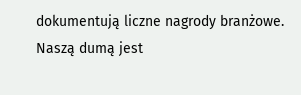dokumentują liczne nagrody branżowe.
Naszą dumą jest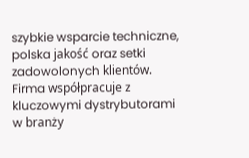szybkie wsparcie techniczne, polska jakość oraz setki zadowolonych klientów. Firma współpracuje z kluczowymi dystrybutorami w branży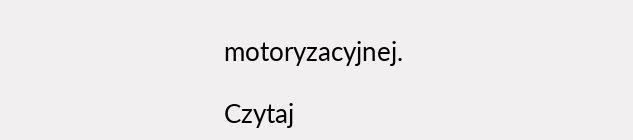motoryzacyjnej.

Czytaj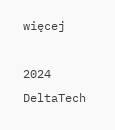więcej

2024 DeltaTech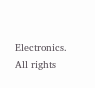Electronics. All rights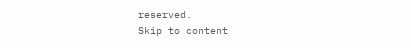reserved.
Skip to content